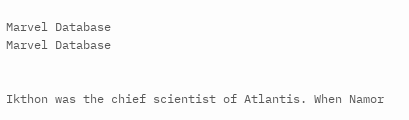Marvel Database
Marvel Database


Ikthon was the chief scientist of Atlantis. When Namor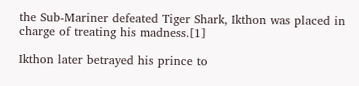the Sub-Mariner defeated Tiger Shark, Ikthon was placed in charge of treating his madness.[1]

Ikthon later betrayed his prince to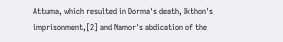Attuma, which resulted in Dorma's death, Ikthon's imprisonment,[2] and Namor's abdication of the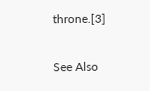throne.[3]

See Also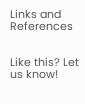Links and References


Like this? Let us know!